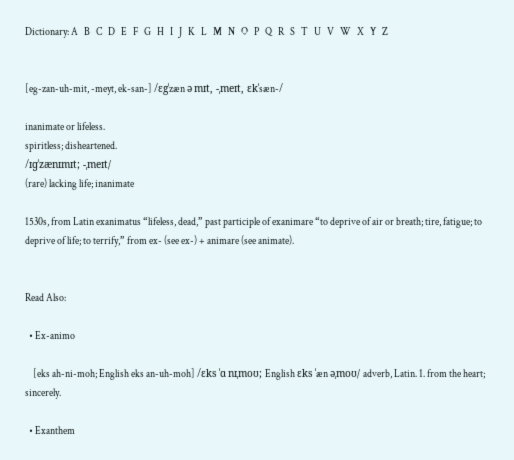Dictionary: A   B   C   D   E   F   G   H   I   J   K   L   M   N   O   P   Q   R   S   T   U   V   W   X   Y   Z


[eg-zan-uh-mit, -meyt, ek-san-] /ɛgˈzæn ə mɪt, -ˌmeɪt, ɛkˈsæn-/

inanimate or lifeless.
spiritless; disheartened.
/ɪɡˈzænɪmɪt; -ˌmeɪt/
(rare) lacking life; inanimate

1530s, from Latin exanimatus “lifeless, dead,” past participle of exanimare “to deprive of air or breath; tire, fatigue; to deprive of life; to terrify,” from ex- (see ex-) + animare (see animate).


Read Also:

  • Ex-animo

    [eks ah-ni-moh; English eks an-uh-moh] /ɛks ˈɑ nɪˌmoʊ; English ɛks ˈæn əˌmoʊ/ adverb, Latin. 1. from the heart; sincerely.

  • Exanthem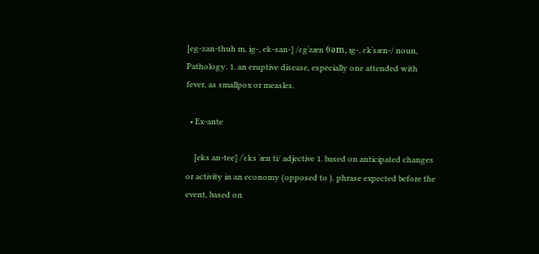[eg-zan-thuh m, ig-, ek-san-] /ɛgˈzæn θəm, ɪg-, ɛkˈsæn-/ noun, Pathology. 1. an eruptive disease, especially one attended with fever, as smallpox or measles.

  • Ex-ante

    [eks an-tee] /ˈɛks ˈæn ti/ adjective 1. based on anticipated changes or activity in an economy (opposed to ). phrase expected before the event, based on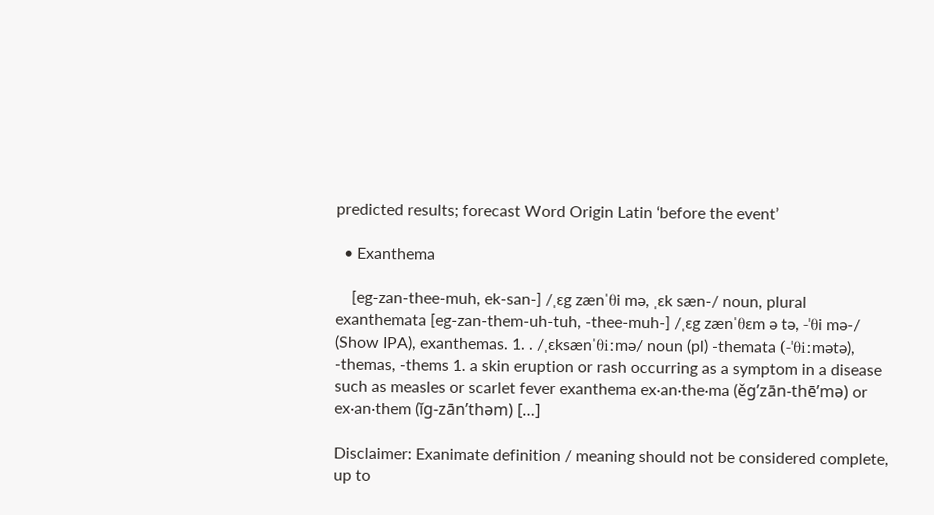predicted results; forecast Word Origin Latin ‘before the event’

  • Exanthema

    [eg-zan-thee-muh, ek-san-] /ˌɛg zænˈθi mə, ˌɛk sæn-/ noun, plural exanthemata [eg-zan-them-uh-tuh, -thee-muh-] /ˌɛg zænˈθɛm ə tə, -ˈθi mə-/ (Show IPA), exanthemas. 1. . /ˌɛksænˈθiːmə/ noun (pl) -themata (-ˈθiːmətə), -themas, -thems 1. a skin eruption or rash occurring as a symptom in a disease such as measles or scarlet fever exanthema ex·an·the·ma (ěg’zān-thē’mə) or ex·an·them (ĭg-zān’thəm) […]

Disclaimer: Exanimate definition / meaning should not be considered complete, up to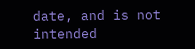date, and is not intended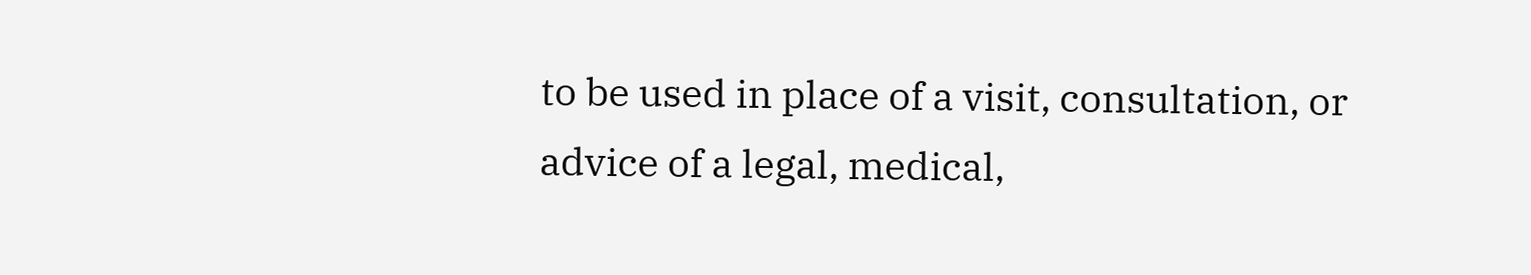to be used in place of a visit, consultation, or advice of a legal, medical,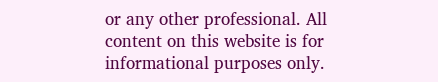or any other professional. All content on this website is for informational purposes only.